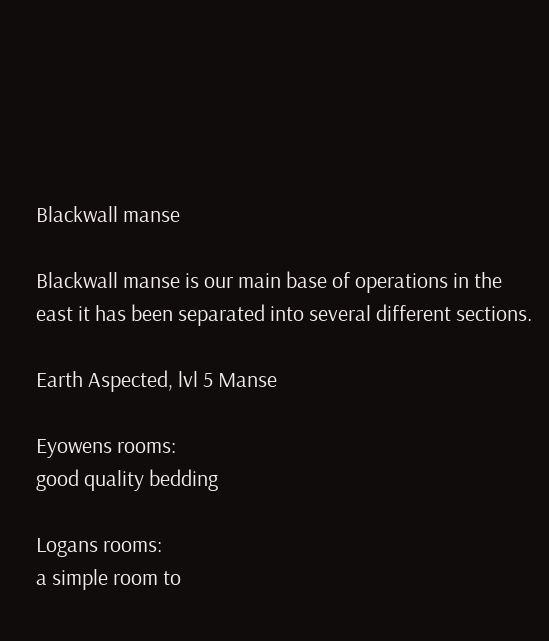Blackwall manse

Blackwall manse is our main base of operations in the east it has been separated into several different sections.

Earth Aspected, lvl 5 Manse

Eyowens rooms:
good quality bedding

Logans rooms:
a simple room to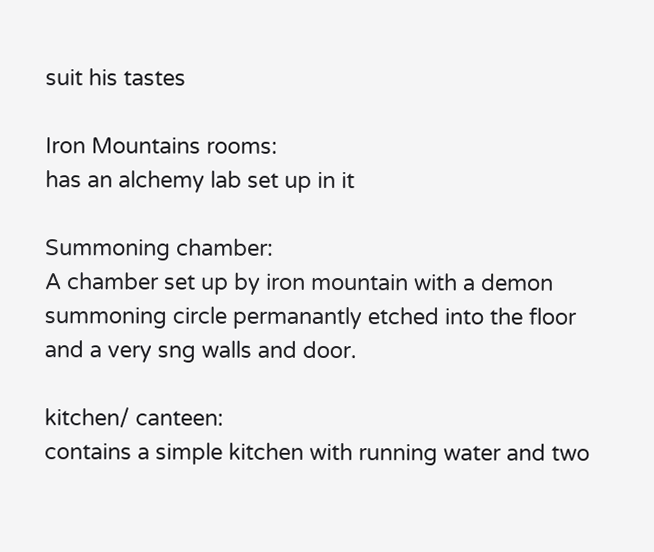suit his tastes

Iron Mountains rooms:
has an alchemy lab set up in it

Summoning chamber:
A chamber set up by iron mountain with a demon summoning circle permanantly etched into the floor and a very sng walls and door.

kitchen/ canteen:
contains a simple kitchen with running water and two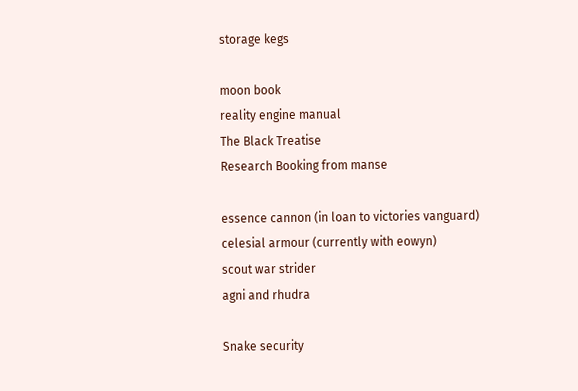storage kegs

moon book
reality engine manual
The Black Treatise
Research Booking from manse

essence cannon (in loan to victories vanguard)
celesial armour (currently with eowyn)
scout war strider
agni and rhudra

Snake security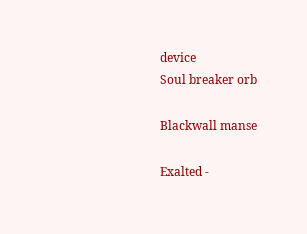device
Soul breaker orb

Blackwall manse

Exalted -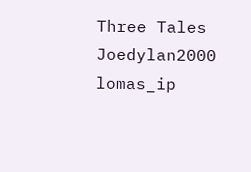Three Tales Joedylan2000 lomas_ip